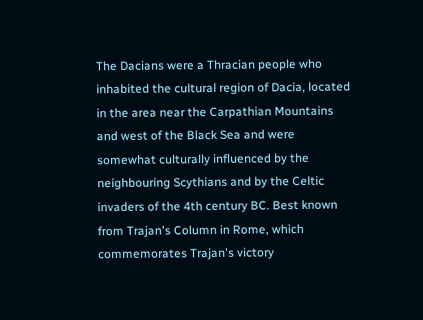The Dacians were a Thracian people who inhabited the cultural region of Dacia, located in the area near the Carpathian Mountains and west of the Black Sea and were somewhat culturally influenced by the neighbouring Scythians and by the Celtic invaders of the 4th century BC. Best known from Trajan's Column in Rome, which commemorates Trajan's victory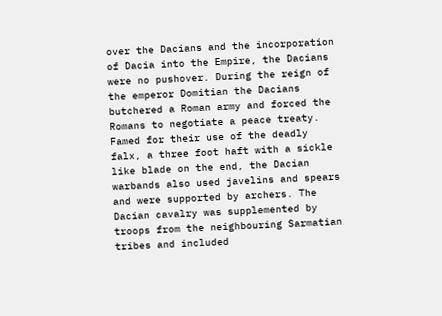over the Dacians and the incorporation of Dacia into the Empire, the Dacians were no pushover. During the reign of the emperor Domitian the Dacians butchered a Roman army and forced the Romans to negotiate a peace treaty. Famed for their use of the deadly falx, a three foot haft with a sickle like blade on the end, the Dacian warbands also used javelins and spears and were supported by archers. The Dacian cavalry was supplemented by troops from the neighbouring Sarmatian tribes and included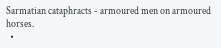Sarmatian cataphracts - armoured men on armoured horses.
  •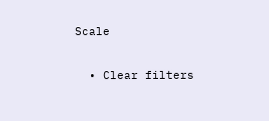Scale

  • Clear filters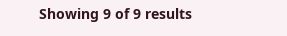Showing 9 of 9 results